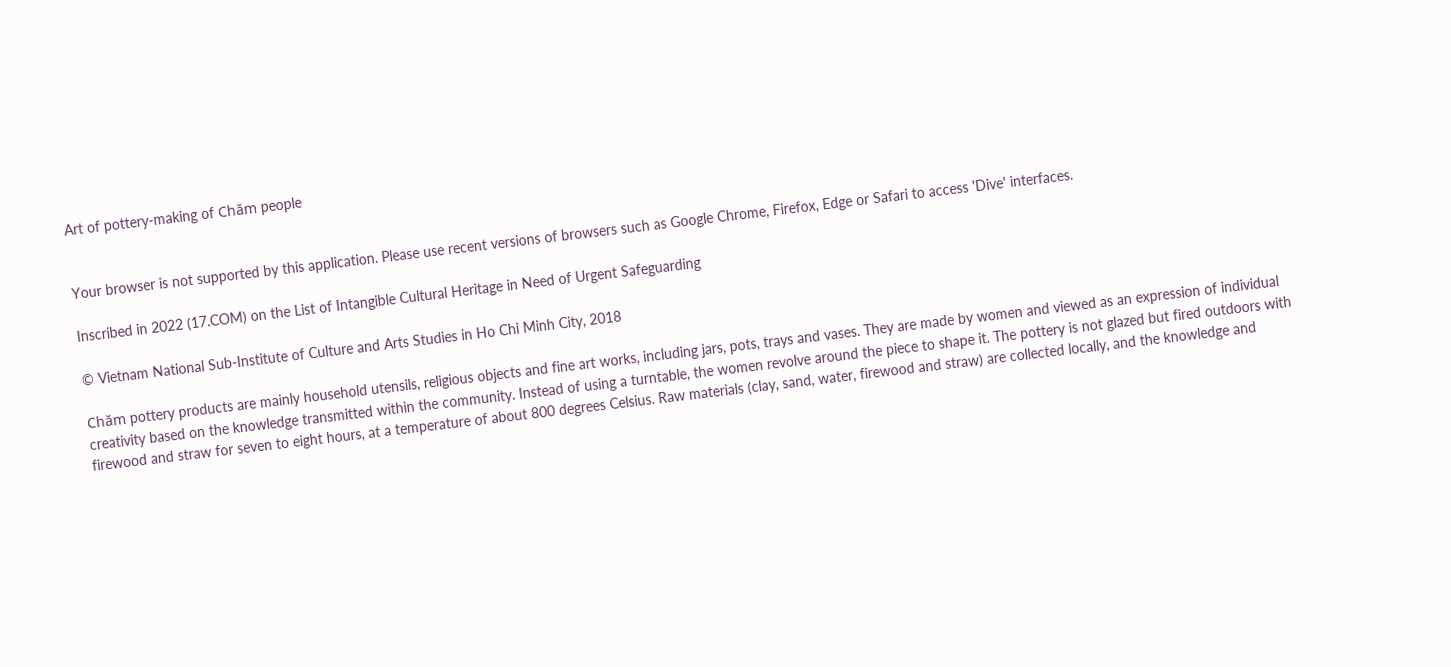Art of pottery-making of Chăm people


Your browser is not supported by this application. Please use recent versions of browsers such as Google Chrome, Firefox, Edge or Safari to access 'Dive' interfaces.

Inscribed in 2022 (17.COM) on the List of Intangible Cultural Heritage in Need of Urgent Safeguarding

© Vietnam National Sub-Institute of Culture and Arts Studies in Ho Chi Minh City, 2018

Chăm pottery products are mainly household utensils, religious objects and fine art works, including jars, pots, trays and vases. They are made by women and viewed as an expression of individual creativity based on the knowledge transmitted within the community. Instead of using a turntable, the women revolve around the piece to shape it. The pottery is not glazed but fired outdoors with firewood and straw for seven to eight hours, at a temperature of about 800 degrees Celsius. Raw materials (clay, sand, water, firewood and straw) are collected locally, and the knowledge and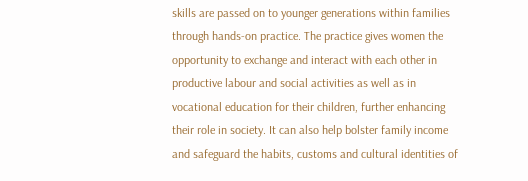skills are passed on to younger generations within families through hands-on practice. The practice gives women the opportunity to exchange and interact with each other in productive labour and social activities as well as in vocational education for their children, further enhancing their role in society. It can also help bolster family income and safeguard the habits, customs and cultural identities of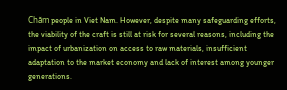Chăm people in Viet Nam. However, despite many safeguarding efforts, the viability of the craft is still at risk for several reasons, including the impact of urbanization on access to raw materials, insufficient adaptation to the market economy and lack of interest among younger generations.